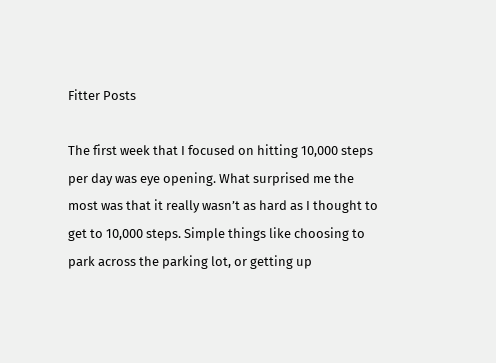Fitter Posts

The first week that I focused on hitting 10,000 steps per day was eye opening. What surprised me the most was that it really wasn’t as hard as I thought to get to 10,000 steps. Simple things like choosing to park across the parking lot, or getting up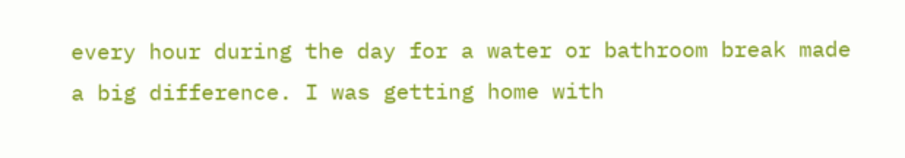every hour during the day for a water or bathroom break made a big difference. I was getting home with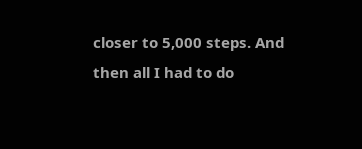closer to 5,000 steps. And then all I had to do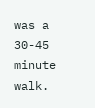was a 30-45 minute walk.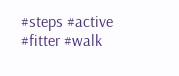#steps #active #fitter #walk